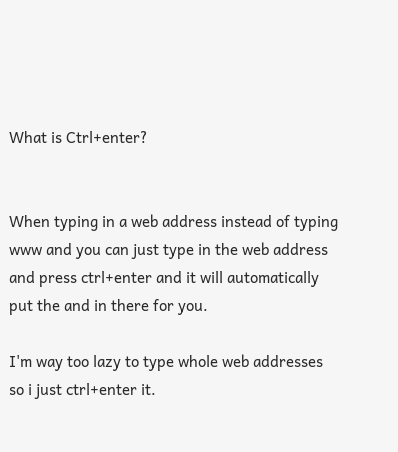What is Ctrl+enter?


When typing in a web address instead of typing www and you can just type in the web address and press ctrl+enter and it will automatically put the and in there for you.

I'm way too lazy to type whole web addresses so i just ctrl+enter it.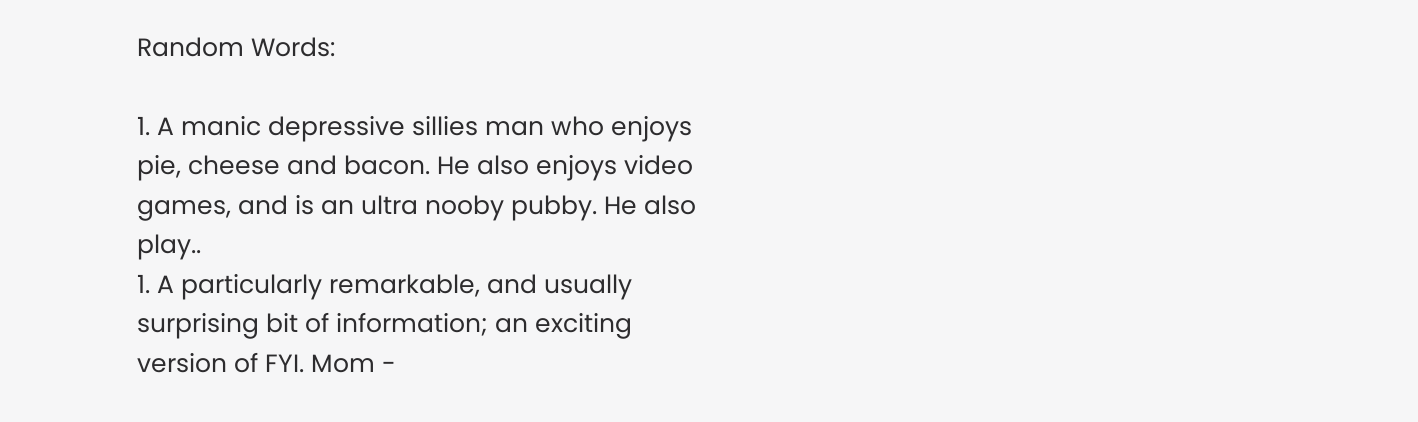Random Words:

1. A manic depressive sillies man who enjoys pie, cheese and bacon. He also enjoys video games, and is an ultra nooby pubby. He also play..
1. A particularly remarkable, and usually surprising bit of information; an exciting version of FYI. Mom -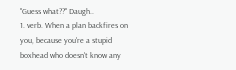"Guess what??" Daugh..
1. verb. When a plan backfires on you, because you're a stupid boxhead who doesn't know any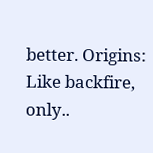better. Origins: Like backfire, only..